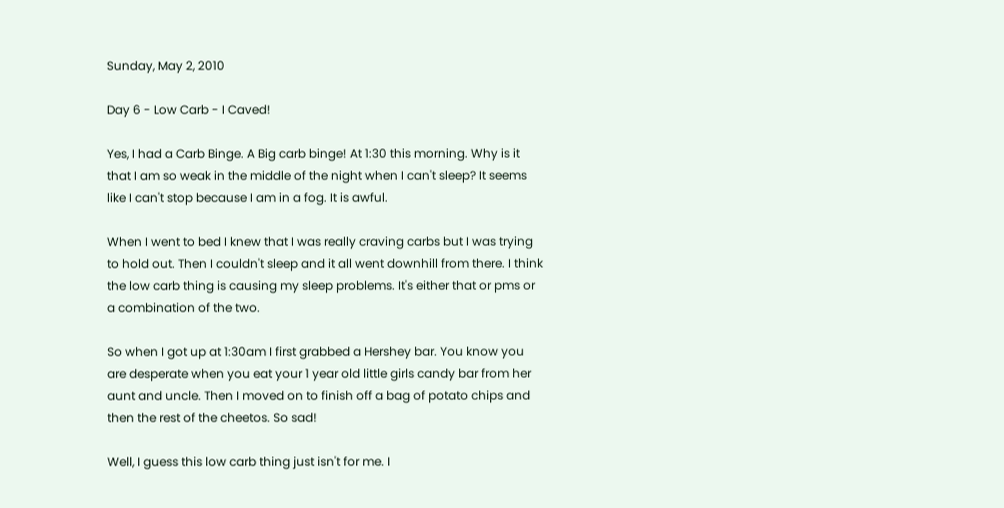Sunday, May 2, 2010

Day 6 - Low Carb - I Caved!

Yes, I had a Carb Binge. A Big carb binge! At 1:30 this morning. Why is it that I am so weak in the middle of the night when I can't sleep? It seems like I can't stop because I am in a fog. It is awful.

When I went to bed I knew that I was really craving carbs but I was trying to hold out. Then I couldn't sleep and it all went downhill from there. I think the low carb thing is causing my sleep problems. It's either that or pms or a combination of the two.

So when I got up at 1:30am I first grabbed a Hershey bar. You know you are desperate when you eat your 1 year old little girls candy bar from her aunt and uncle. Then I moved on to finish off a bag of potato chips and then the rest of the cheetos. So sad!

Well, I guess this low carb thing just isn't for me. I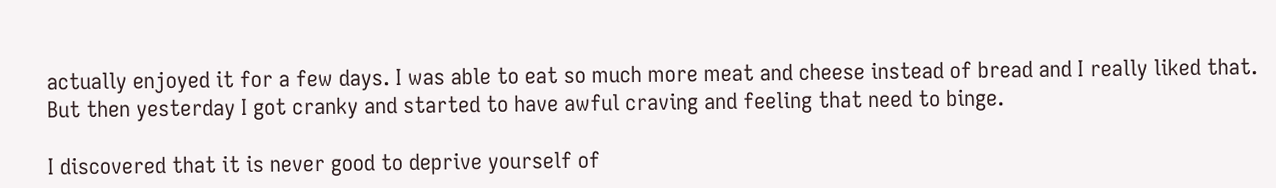actually enjoyed it for a few days. I was able to eat so much more meat and cheese instead of bread and I really liked that. But then yesterday I got cranky and started to have awful craving and feeling that need to binge.

I discovered that it is never good to deprive yourself of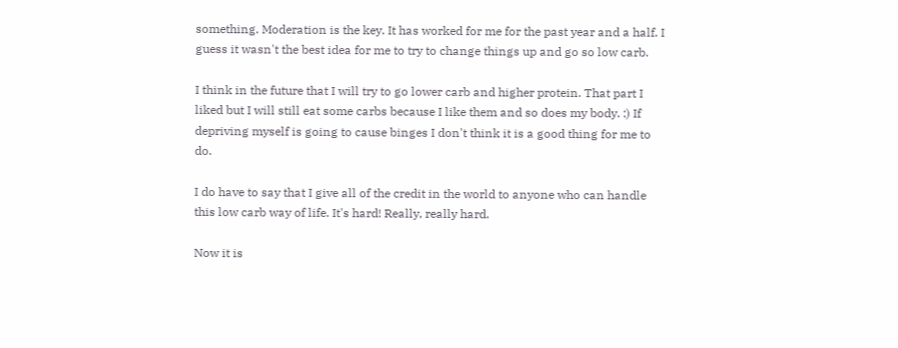something. Moderation is the key. It has worked for me for the past year and a half. I guess it wasn't the best idea for me to try to change things up and go so low carb.

I think in the future that I will try to go lower carb and higher protein. That part I liked but I will still eat some carbs because I like them and so does my body. :) If depriving myself is going to cause binges I don't think it is a good thing for me to do.

I do have to say that I give all of the credit in the world to anyone who can handle this low carb way of life. It's hard! Really, really hard.

Now it is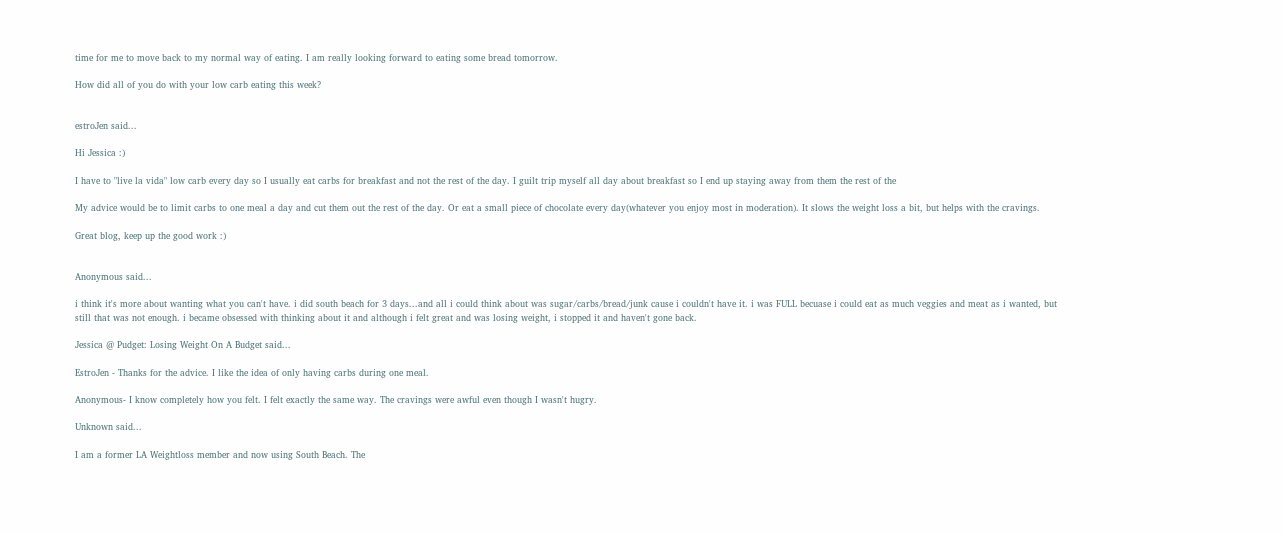time for me to move back to my normal way of eating. I am really looking forward to eating some bread tomorrow.

How did all of you do with your low carb eating this week?


estroJen said...

Hi Jessica :)

I have to "live la vida" low carb every day so I usually eat carbs for breakfast and not the rest of the day. I guilt trip myself all day about breakfast so I end up staying away from them the rest of the

My advice would be to limit carbs to one meal a day and cut them out the rest of the day. Or eat a small piece of chocolate every day(whatever you enjoy most in moderation). It slows the weight loss a bit, but helps with the cravings.

Great blog, keep up the good work :)


Anonymous said...

i think it's more about wanting what you can't have. i did south beach for 3 days...and all i could think about was sugar/carbs/bread/junk cause i couldn't have it. i was FULL becuase i could eat as much veggies and meat as i wanted, but still that was not enough. i became obsessed with thinking about it and although i felt great and was losing weight, i stopped it and haven't gone back.

Jessica @ Pudget: Losing Weight On A Budget said...

EstroJen - Thanks for the advice. I like the idea of only having carbs during one meal.

Anonymous- I know completely how you felt. I felt exactly the same way. The cravings were awful even though I wasn't hugry.

Unknown said...

I am a former LA Weightloss member and now using South Beach. The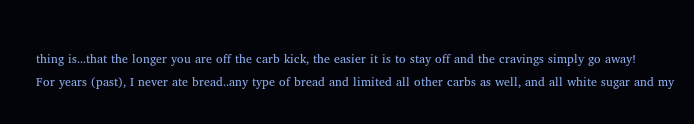thing is...that the longer you are off the carb kick, the easier it is to stay off and the cravings simply go away!
For years (past), I never ate bread..any type of bread and limited all other carbs as well, and all white sugar and my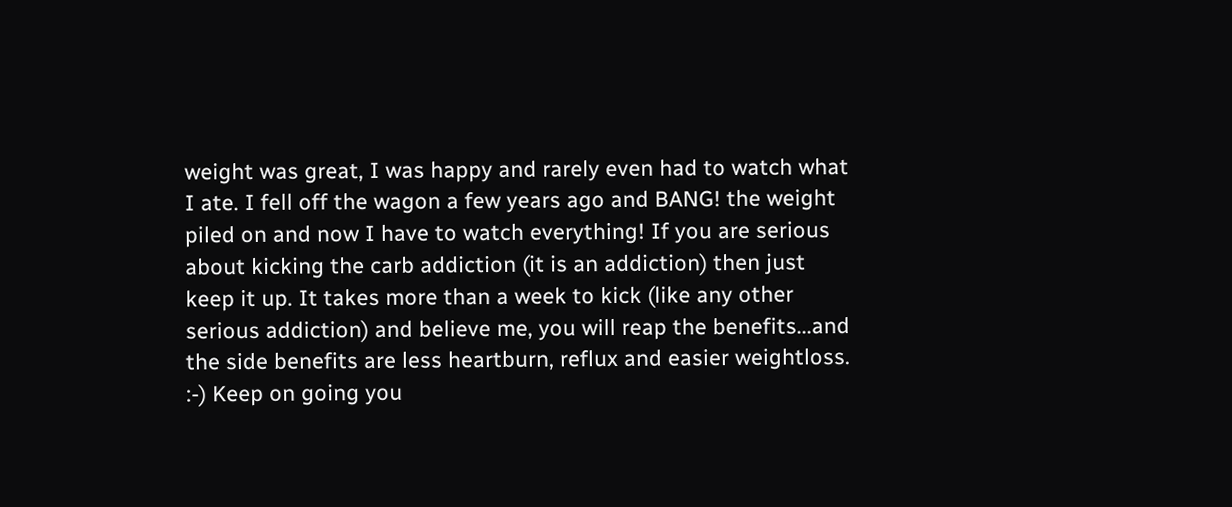weight was great, I was happy and rarely even had to watch what I ate. I fell off the wagon a few years ago and BANG! the weight piled on and now I have to watch everything! If you are serious about kicking the carb addiction (it is an addiction) then just keep it up. It takes more than a week to kick (like any other serious addiction) and believe me, you will reap the benefits...and the side benefits are less heartburn, reflux and easier weightloss. :-) Keep on going you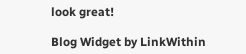look great!

Blog Widget by LinkWithin